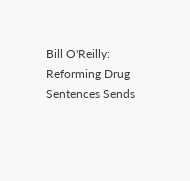Bill O'Reilly: Reforming Drug Sentences Sends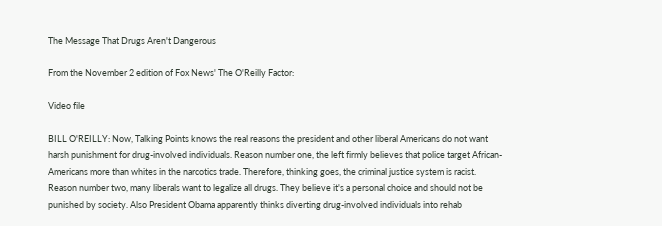The Message That Drugs Aren't Dangerous

From the November 2 edition of Fox News' The O'Reilly Factor:

Video file

BILL O'REILLY: Now, Talking Points knows the real reasons the president and other liberal Americans do not want harsh punishment for drug-involved individuals. Reason number one, the left firmly believes that police target African-Americans more than whites in the narcotics trade. Therefore, thinking goes, the criminal justice system is racist. Reason number two, many liberals want to legalize all drugs. They believe it's a personal choice and should not be punished by society. Also President Obama apparently thinks diverting drug-involved individuals into rehab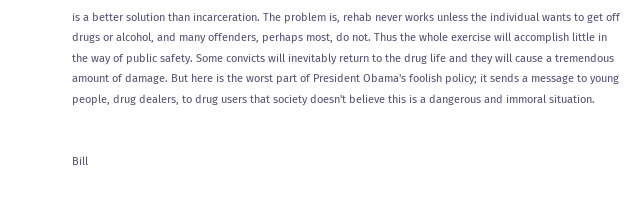is a better solution than incarceration. The problem is, rehab never works unless the individual wants to get off drugs or alcohol, and many offenders, perhaps most, do not. Thus the whole exercise will accomplish little in the way of public safety. Some convicts will inevitably return to the drug life and they will cause a tremendous amount of damage. But here is the worst part of President Obama's foolish policy; it sends a message to young people, drug dealers, to drug users that society doesn't believe this is a dangerous and immoral situation.


Bill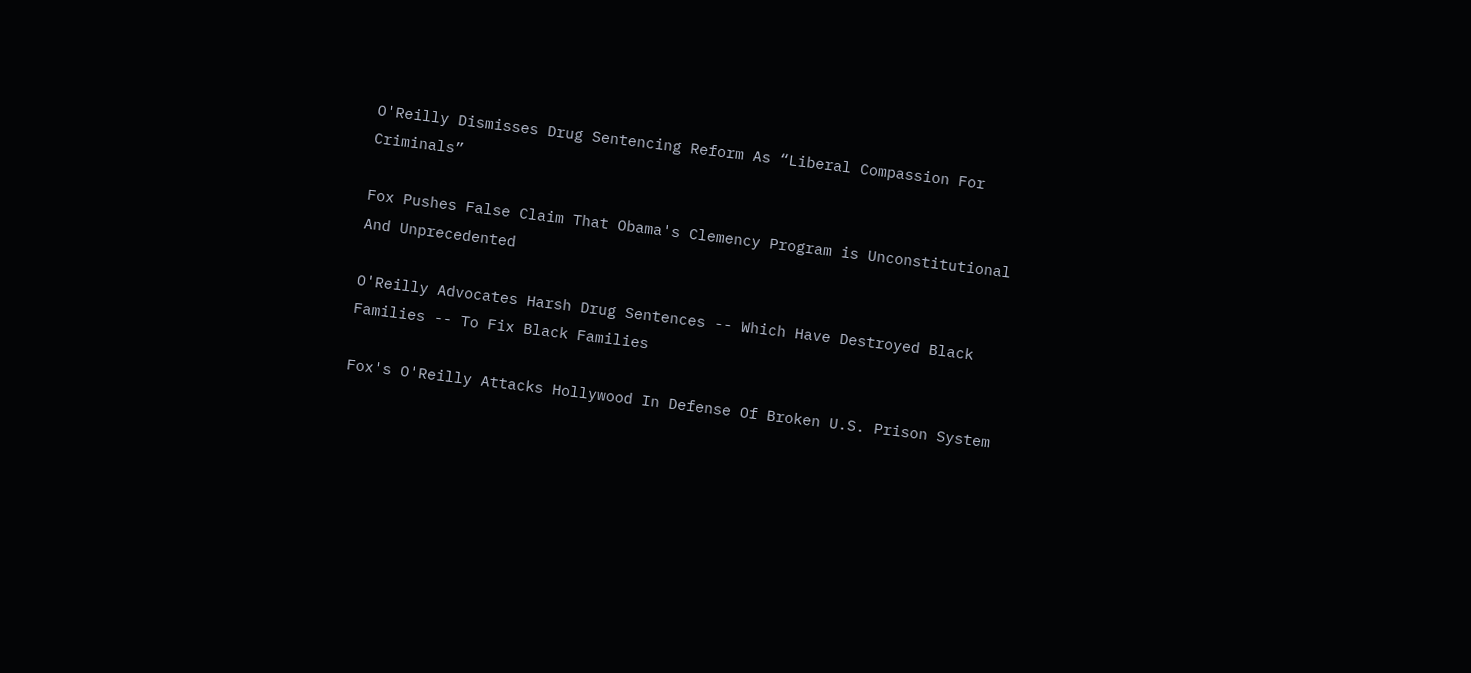O'Reilly Dismisses Drug Sentencing Reform As “Liberal Compassion For Criminals”

Fox Pushes False Claim That Obama's Clemency Program is Unconstitutional And Unprecedented

O'Reilly Advocates Harsh Drug Sentences -- Which Have Destroyed Black Families -- To Fix Black Families

Fox's O'Reilly Attacks Hollywood In Defense Of Broken U.S. Prison System